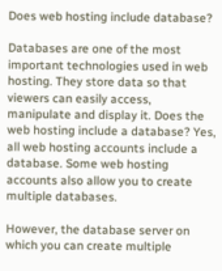Does web hosting include database?

Databases are one of the most important technologies used in web hosting. They store data so that viewers can easily access, manipulate and display it. Does the web hosting include a database? Yes, all web hosting accounts include a database. Some web hosting accounts also allow you to create multiple databases.

However, the database server on which you can create multiple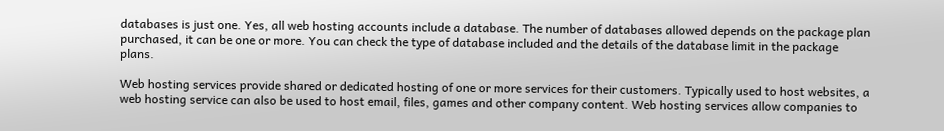databases is just one. Yes, all web hosting accounts include a database. The number of databases allowed depends on the package plan purchased, it can be one or more. You can check the type of database included and the details of the database limit in the package plans.

Web hosting services provide shared or dedicated hosting of one or more services for their customers. Typically used to host websites, a web hosting service can also be used to host email, files, games and other company content. Web hosting services allow companies to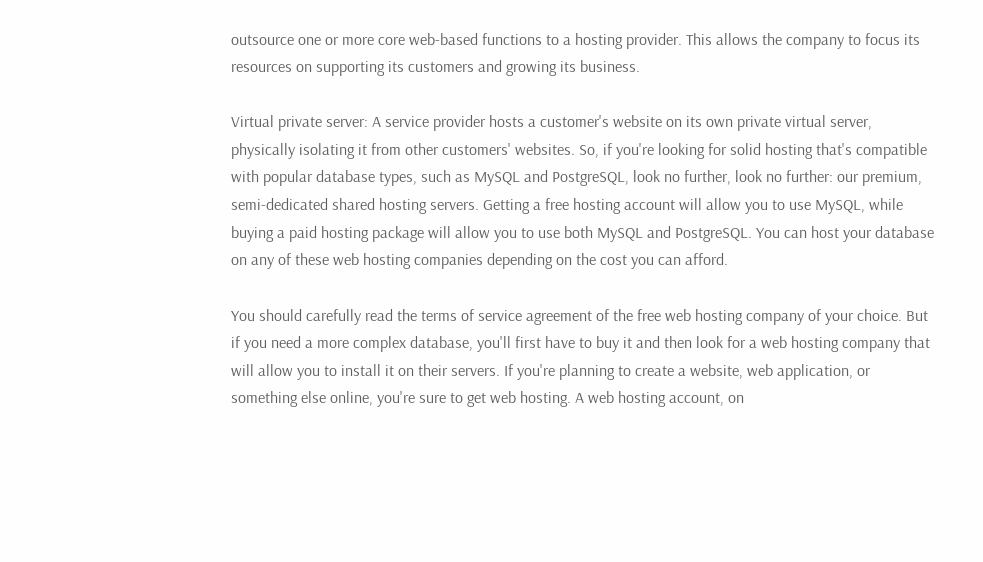outsource one or more core web-based functions to a hosting provider. This allows the company to focus its resources on supporting its customers and growing its business.

Virtual private server: A service provider hosts a customer's website on its own private virtual server, physically isolating it from other customers' websites. So, if you're looking for solid hosting that's compatible with popular database types, such as MySQL and PostgreSQL, look no further, look no further: our premium, semi-dedicated shared hosting servers. Getting a free hosting account will allow you to use MySQL, while buying a paid hosting package will allow you to use both MySQL and PostgreSQL. You can host your database on any of these web hosting companies depending on the cost you can afford.

You should carefully read the terms of service agreement of the free web hosting company of your choice. But if you need a more complex database, you'll first have to buy it and then look for a web hosting company that will allow you to install it on their servers. If you're planning to create a website, web application, or something else online, you're sure to get web hosting. A web hosting account, on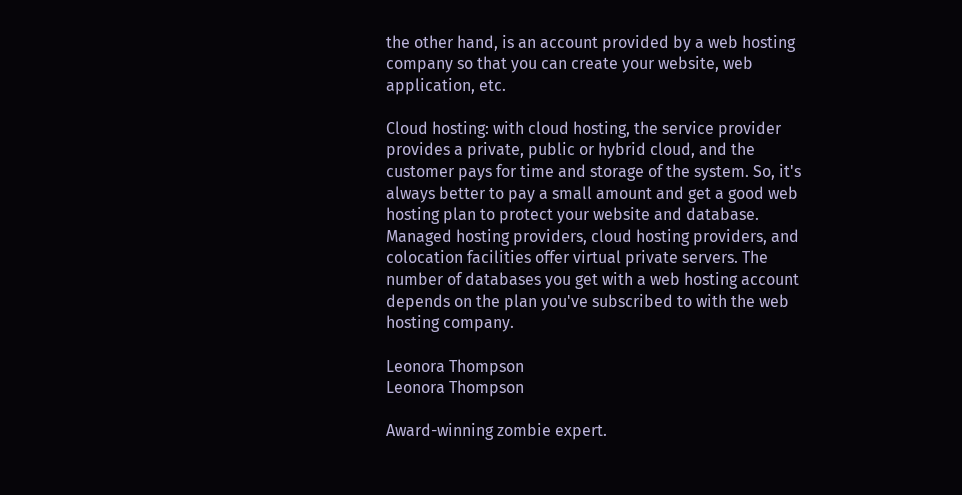the other hand, is an account provided by a web hosting company so that you can create your website, web application, etc.

Cloud hosting: with cloud hosting, the service provider provides a private, public or hybrid cloud, and the customer pays for time and storage of the system. So, it's always better to pay a small amount and get a good web hosting plan to protect your website and database. Managed hosting providers, cloud hosting providers, and colocation facilities offer virtual private servers. The number of databases you get with a web hosting account depends on the plan you've subscribed to with the web hosting company.

Leonora Thompson
Leonora Thompson

Award-winning zombie expert.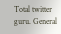Total twitter guru. General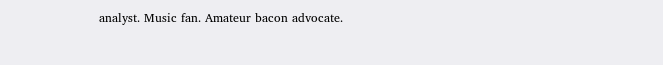analyst. Music fan. Amateur bacon advocate.